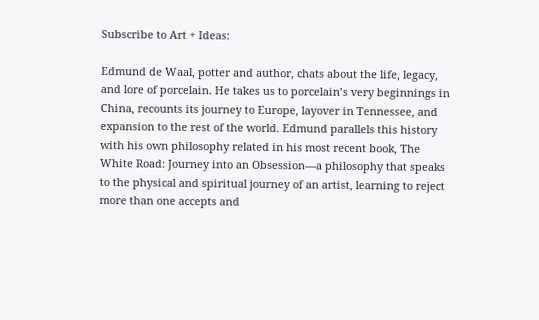Subscribe to Art + Ideas:

Edmund de Waal, potter and author, chats about the life, legacy, and lore of porcelain. He takes us to porcelain’s very beginnings in China, recounts its journey to Europe, layover in Tennessee, and expansion to the rest of the world. Edmund parallels this history with his own philosophy related in his most recent book, The White Road: Journey into an Obsession—a philosophy that speaks to the physical and spiritual journey of an artist, learning to reject more than one accepts and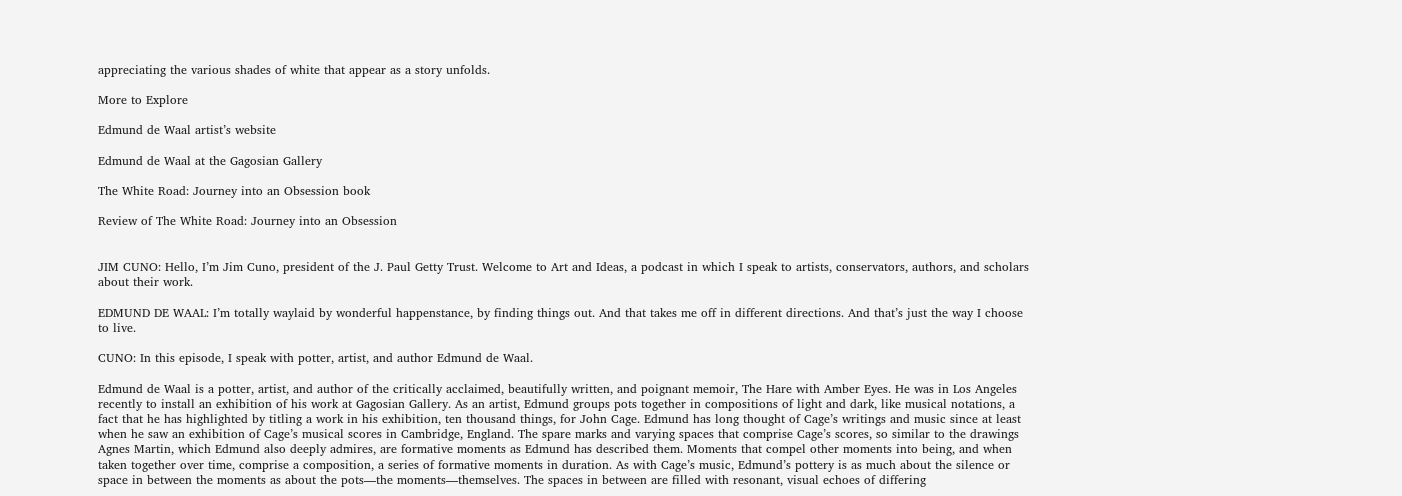appreciating the various shades of white that appear as a story unfolds.

More to Explore

Edmund de Waal artist’s website

Edmund de Waal at the Gagosian Gallery

The White Road: Journey into an Obsession book

Review of The White Road: Journey into an Obsession


JIM CUNO: Hello, I’m Jim Cuno, president of the J. Paul Getty Trust. Welcome to Art and Ideas, a podcast in which I speak to artists, conservators, authors, and scholars about their work.

EDMUND DE WAAL: I’m totally waylaid by wonderful happenstance, by finding things out. And that takes me off in different directions. And that’s just the way I choose to live.

CUNO: In this episode, I speak with potter, artist, and author Edmund de Waal.

Edmund de Waal is a potter, artist, and author of the critically acclaimed, beautifully written, and poignant memoir, The Hare with Amber Eyes. He was in Los Angeles recently to install an exhibition of his work at Gagosian Gallery. As an artist, Edmund groups pots together in compositions of light and dark, like musical notations, a fact that he has highlighted by titling a work in his exhibition, ten thousand things, for John Cage. Edmund has long thought of Cage’s writings and music since at least when he saw an exhibition of Cage’s musical scores in Cambridge, England. The spare marks and varying spaces that comprise Cage’s scores, so similar to the drawings Agnes Martin, which Edmund also deeply admires, are formative moments as Edmund has described them. Moments that compel other moments into being, and when taken together over time, comprise a composition, a series of formative moments in duration. As with Cage’s music, Edmund’s pottery is as much about the silence or space in between the moments as about the pots—the moments—themselves. The spaces in between are filled with resonant, visual echoes of differing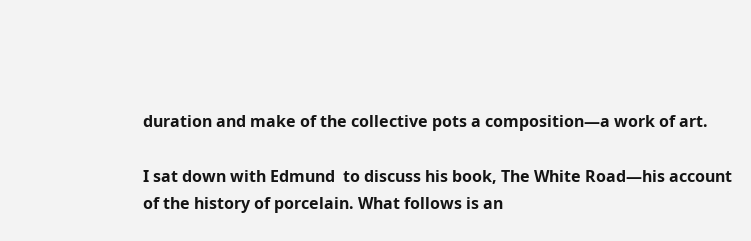duration and make of the collective pots a composition—a work of art.

I sat down with Edmund  to discuss his book, The White Road—his account of the history of porcelain. What follows is an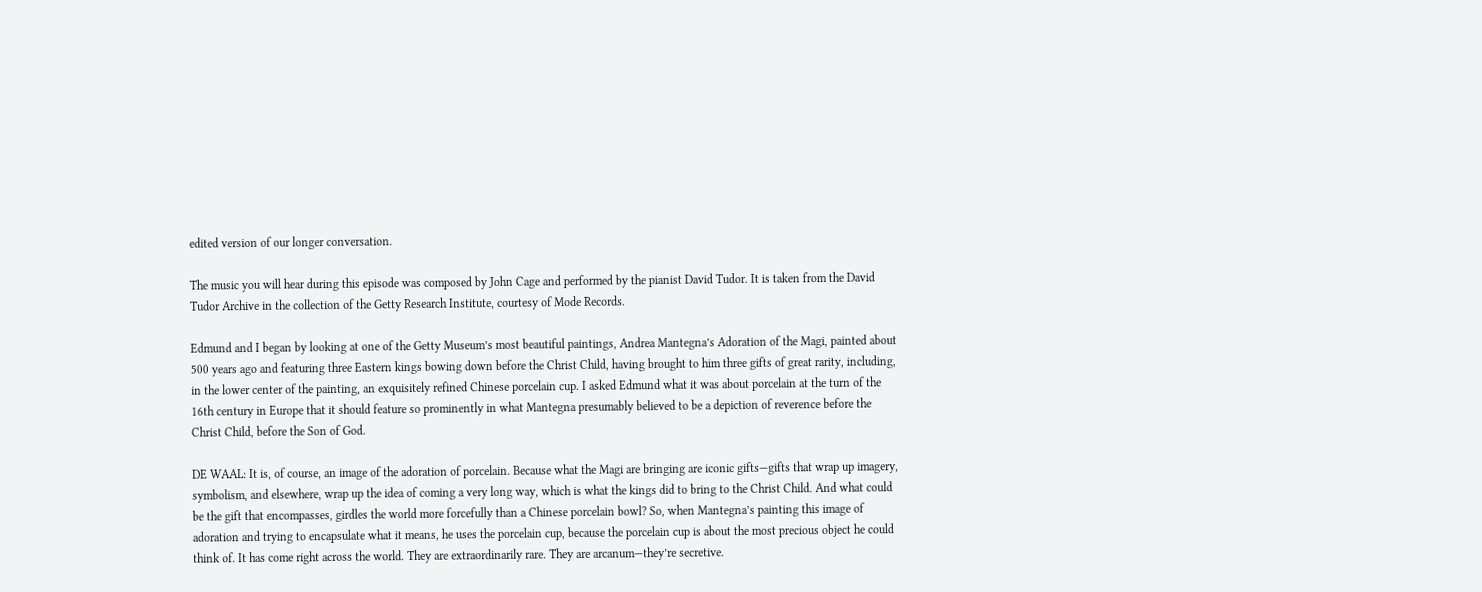edited version of our longer conversation.

The music you will hear during this episode was composed by John Cage and performed by the pianist David Tudor. It is taken from the David Tudor Archive in the collection of the Getty Research Institute, courtesy of Mode Records.

Edmund and I began by looking at one of the Getty Museum’s most beautiful paintings, Andrea Mantegna’s Adoration of the Magi, painted about 500 years ago and featuring three Eastern kings bowing down before the Christ Child, having brought to him three gifts of great rarity, including, in the lower center of the painting, an exquisitely refined Chinese porcelain cup. I asked Edmund what it was about porcelain at the turn of the 16th century in Europe that it should feature so prominently in what Mantegna presumably believed to be a depiction of reverence before the Christ Child, before the Son of God.

DE WAAL: It is, of course, an image of the adoration of porcelain. Because what the Magi are bringing are iconic gifts—gifts that wrap up imagery, symbolism, and elsewhere, wrap up the idea of coming a very long way, which is what the kings did to bring to the Christ Child. And what could be the gift that encompasses, girdles the world more forcefully than a Chinese porcelain bowl? So, when Mantegna’s painting this image of adoration and trying to encapsulate what it means, he uses the porcelain cup, because the porcelain cup is about the most precious object he could think of. It has come right across the world. They are extraordinarily rare. They are arcanum—they’re secretive.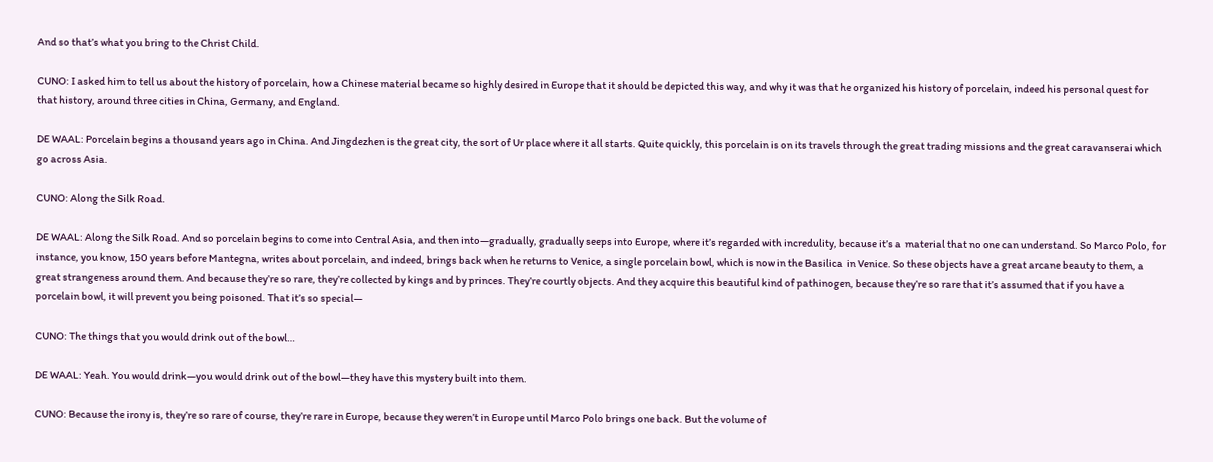And so that’s what you bring to the Christ Child.

CUNO: I asked him to tell us about the history of porcelain, how a Chinese material became so highly desired in Europe that it should be depicted this way, and why it was that he organized his history of porcelain, indeed his personal quest for that history, around three cities in China, Germany, and England.

DE WAAL: Porcelain begins a thousand years ago in China. And Jingdezhen is the great city, the sort of Ur place where it all starts. Quite quickly, this porcelain is on its travels through the great trading missions and the great caravanserai which go across Asia.

CUNO: Along the Silk Road.

DE WAAL: Along the Silk Road. And so porcelain begins to come into Central Asia, and then into—gradually, gradually seeps into Europe, where it’s regarded with incredulity, because it’s a  material that no one can understand. So Marco Polo, for instance, you know, 150 years before Mantegna, writes about porcelain, and indeed, brings back when he returns to Venice, a single porcelain bowl, which is now in the Basilica  in Venice. So these objects have a great arcane beauty to them, a great strangeness around them. And because they’re so rare, they’re collected by kings and by princes. They’re courtly objects. And they acquire this beautiful kind of pathinogen, because they’re so rare that it’s assumed that if you have a porcelain bowl, it will prevent you being poisoned. That it’s so special—

CUNO: The things that you would drink out of the bowl…

DE WAAL: Yeah. You would drink—you would drink out of the bowl—they have this mystery built into them.

CUNO: Because the irony is, they’re so rare of course, they’re rare in Europe, because they weren’t in Europe until Marco Polo brings one back. But the volume of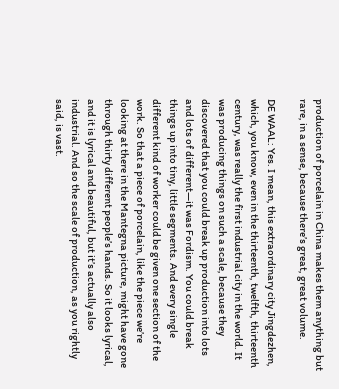production of porcelain in China makes them anything but rare, in a sense, because there’s great, great volume.

DE WAAL: Yes. I mean, this extraordinary city Jingdezhen, which, you know, even in the thirteenth, twelfth, thirteenth century, was really the first industrial city in the world. It was producing things on such a scale, because they discovered that you could break up production into lots and lots of different—it was Fordism. You could break things up into tiny, little segments. And every single different kind of worker could be given one section of the work. So that a piece of porcelain, like the piece we’re looking at there in the Mantegna picture, might have gone through thirty different people’s hands. So it looks lyrical, and it is lyrical and beautiful, but it’s actually also industrial. And so the scale of production, as you rightly said, is vast.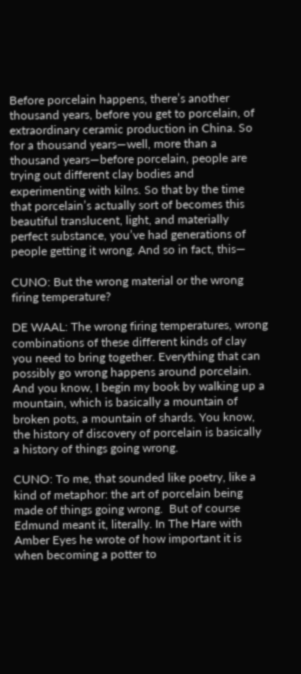Before porcelain happens, there’s another thousand years, before you get to porcelain, of extraordinary ceramic production in China. So for a thousand years—well, more than a thousand years—before porcelain, people are trying out different clay bodies and experimenting with kilns. So that by the time that porcelain’s actually sort of becomes this beautiful translucent, light, and materially perfect substance, you’ve had generations of people getting it wrong. And so in fact, this—

CUNO: But the wrong material or the wrong firing temperature?

DE WAAL: The wrong firing temperatures, wrong combinations of these different kinds of clay you need to bring together. Everything that can possibly go wrong happens around porcelain. And you know, I begin my book by walking up a mountain, which is basically a mountain of broken pots, a mountain of shards. You know, the history of discovery of porcelain is basically a history of things going wrong.

CUNO: To me, that sounded like poetry, like a kind of metaphor: the art of porcelain being made of things going wrong.  But of course Edmund meant it, literally. In The Hare with Amber Eyes he wrote of how important it is when becoming a potter to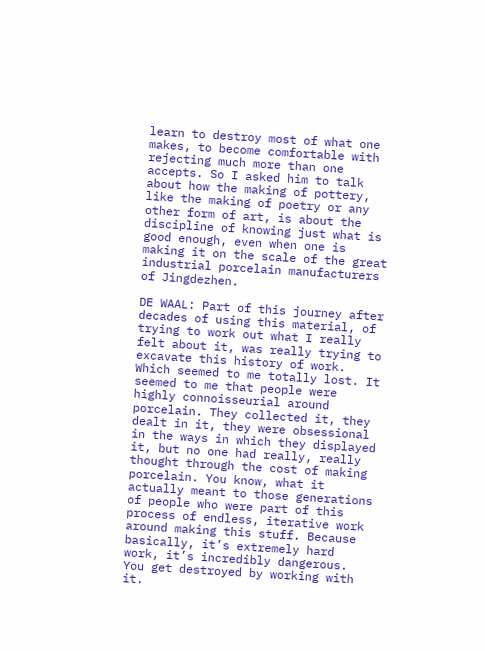learn to destroy most of what one makes, to become comfortable with rejecting much more than one accepts. So I asked him to talk about how the making of pottery, like the making of poetry or any other form of art, is about the discipline of knowing just what is good enough, even when one is making it on the scale of the great industrial porcelain manufacturers of Jingdezhen.

DE WAAL: Part of this journey after decades of using this material, of trying to work out what I really felt about it, was really trying to excavate this history of work. Which seemed to me totally lost. It seemed to me that people were highly connoisseurial around porcelain. They collected it, they dealt in it, they were obsessional in the ways in which they displayed it, but no one had really, really thought through the cost of making porcelain. You know, what it actually meant to those generations of people who were part of this process of endless, iterative work around making this stuff. Because basically, it’s extremely hard work, it’s incredibly dangerous. You get destroyed by working with it.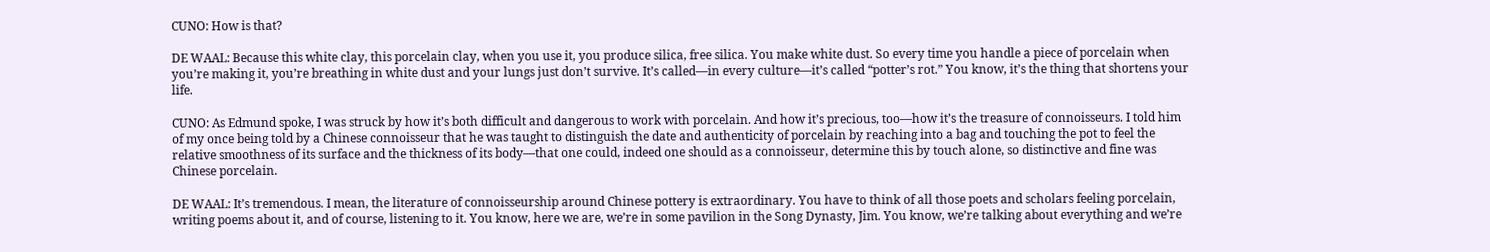CUNO: How is that?

DE WAAL: Because this white clay, this porcelain clay, when you use it, you produce silica, free silica. You make white dust. So every time you handle a piece of porcelain when you’re making it, you’re breathing in white dust and your lungs just don’t survive. It’s called—in every culture—it’s called “potter’s rot.” You know, it’s the thing that shortens your life.

CUNO: As Edmund spoke, I was struck by how it’s both difficult and dangerous to work with porcelain. And how it’s precious, too—how it’s the treasure of connoisseurs. I told him of my once being told by a Chinese connoisseur that he was taught to distinguish the date and authenticity of porcelain by reaching into a bag and touching the pot to feel the relative smoothness of its surface and the thickness of its body—that one could, indeed one should as a connoisseur, determine this by touch alone, so distinctive and fine was Chinese porcelain.

DE WAAL: It’s tremendous. I mean, the literature of connoisseurship around Chinese pottery is extraordinary. You have to think of all those poets and scholars feeling porcelain, writing poems about it, and of course, listening to it. You know, here we are, we’re in some pavilion in the Song Dynasty, Jim. You know, we’re talking about everything and we’re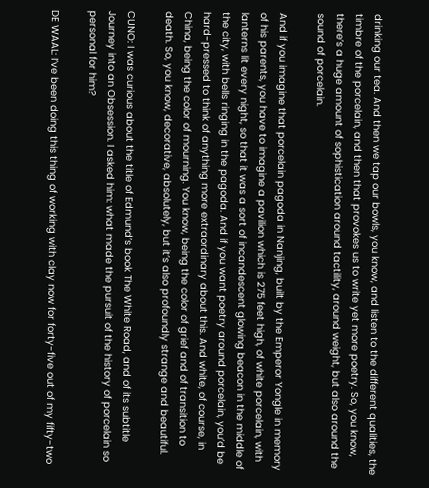drinking our tea. And then we tap our bowls, you know, and listen to the different qualities, the timbre of the porcelain, and then that provokes us to write yet more poetry. So, you know, there’s a huge amount of sophistication around tactility, around weight, but also around the sound of porcelain.

And if you imagine that porcelain pagoda in Nanjing, built by the Emperor Yongle in memory of his parents, you have to imagine a pavilion which is 275 feet high, of white porcelain, with lanterns lit every night, so that it was a sort of incandescent glowing beacon in the middle of the city, with bells ringing in the pagoda. And if you want poetry around porcelain, you’d be hard-pressed to think of anything more extraordinary about this. And white, of course, in China, being the color of mourning. You know, being the color of grief and of transition to death. So, you know, decorative, absolutely, but it’s also profoundly strange and beautiful.

CUNO: I was curious about the title of Edmund’s book The White Road, and of its subtitle Journey into an Obsession. I asked him: what made the pursuit of the history of porcelain so personal for him?

DE WAAL: I’ve been doing this thing of working with clay now for forty-five out of my fifty-two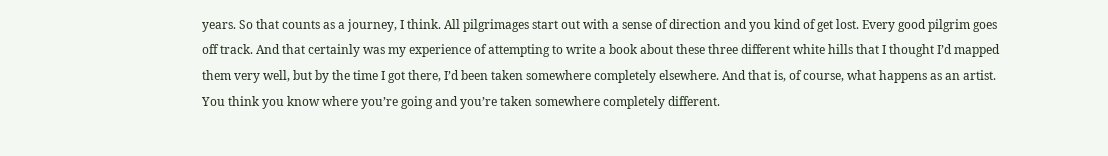years. So that counts as a journey, I think. All pilgrimages start out with a sense of direction and you kind of get lost. Every good pilgrim goes off track. And that certainly was my experience of attempting to write a book about these three different white hills that I thought I’d mapped them very well, but by the time I got there, I’d been taken somewhere completely elsewhere. And that is, of course, what happens as an artist. You think you know where you’re going and you’re taken somewhere completely different.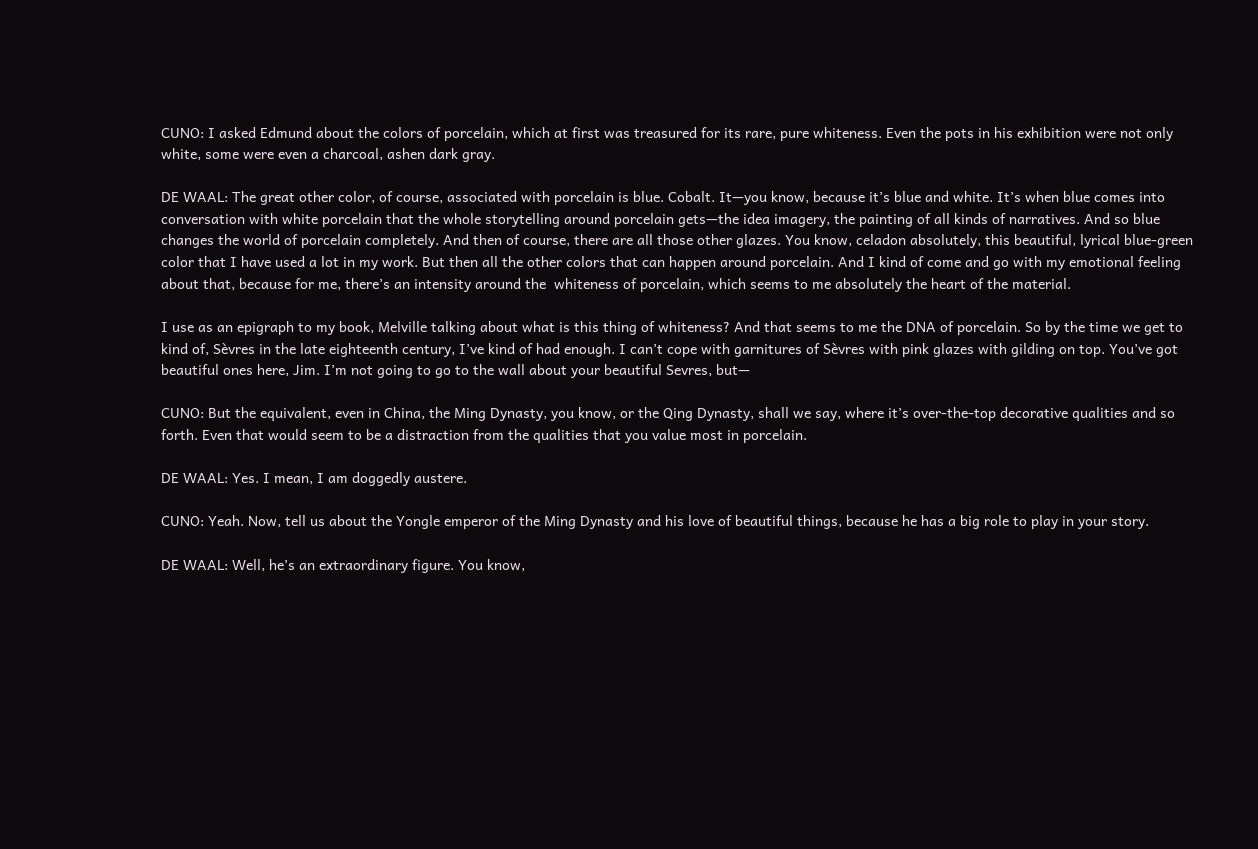CUNO: I asked Edmund about the colors of porcelain, which at first was treasured for its rare, pure whiteness. Even the pots in his exhibition were not only white, some were even a charcoal, ashen dark gray.

DE WAAL: The great other color, of course, associated with porcelain is blue. Cobalt. It—you know, because it’s blue and white. It’s when blue comes into conversation with white porcelain that the whole storytelling around porcelain gets—the idea imagery, the painting of all kinds of narratives. And so blue changes the world of porcelain completely. And then of course, there are all those other glazes. You know, celadon absolutely, this beautiful, lyrical blue-green color that I have used a lot in my work. But then all the other colors that can happen around porcelain. And I kind of come and go with my emotional feeling about that, because for me, there’s an intensity around the  whiteness of porcelain, which seems to me absolutely the heart of the material.

I use as an epigraph to my book, Melville talking about what is this thing of whiteness? And that seems to me the DNA of porcelain. So by the time we get to kind of, Sèvres in the late eighteenth century, I’ve kind of had enough. I can’t cope with garnitures of Sèvres with pink glazes with gilding on top. You’ve got beautiful ones here, Jim. I’m not going to go to the wall about your beautiful Sevres, but—

CUNO: But the equivalent, even in China, the Ming Dynasty, you know, or the Qing Dynasty, shall we say, where it’s over-the-top decorative qualities and so forth. Even that would seem to be a distraction from the qualities that you value most in porcelain.

DE WAAL: Yes. I mean, I am doggedly austere.

CUNO: Yeah. Now, tell us about the Yongle emperor of the Ming Dynasty and his love of beautiful things, because he has a big role to play in your story.

DE WAAL: Well, he’s an extraordinary figure. You know,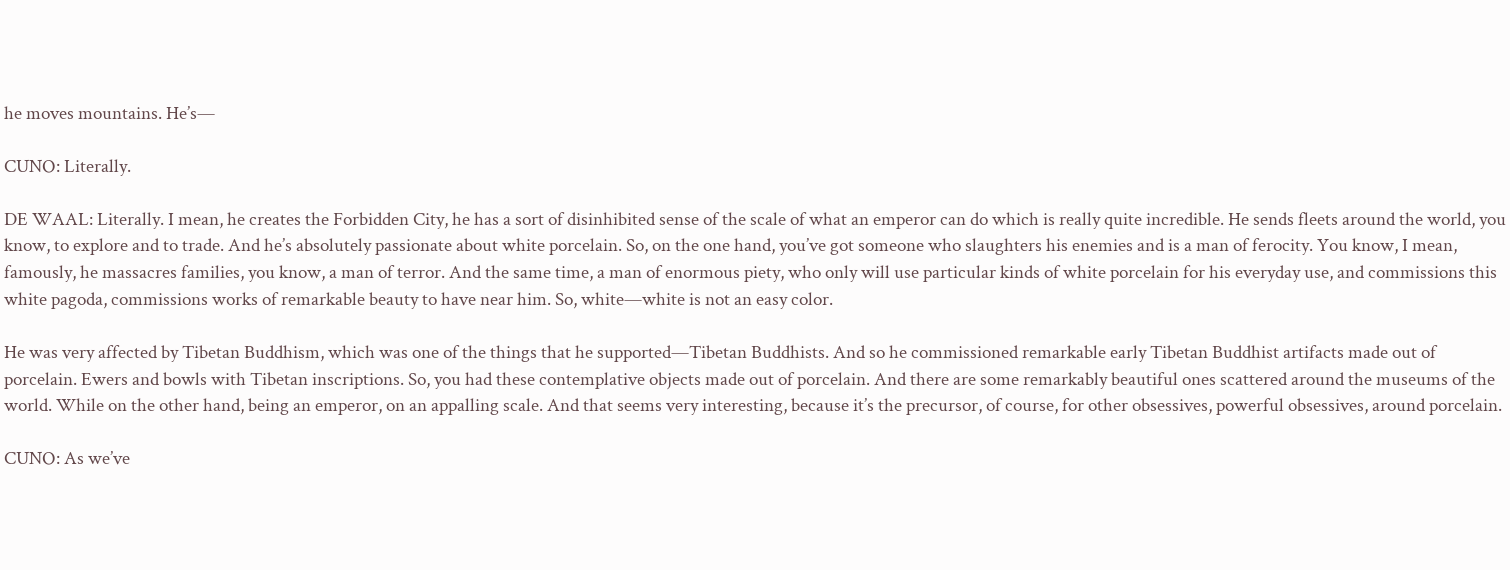he moves mountains. He’s—

CUNO: Literally.

DE WAAL: Literally. I mean, he creates the Forbidden City, he has a sort of disinhibited sense of the scale of what an emperor can do which is really quite incredible. He sends fleets around the world, you know, to explore and to trade. And he’s absolutely passionate about white porcelain. So, on the one hand, you’ve got someone who slaughters his enemies and is a man of ferocity. You know, I mean, famously, he massacres families, you know, a man of terror. And the same time, a man of enormous piety, who only will use particular kinds of white porcelain for his everyday use, and commissions this white pagoda, commissions works of remarkable beauty to have near him. So, white—white is not an easy color.

He was very affected by Tibetan Buddhism, which was one of the things that he supported—Tibetan Buddhists. And so he commissioned remarkable early Tibetan Buddhist artifacts made out of porcelain. Ewers and bowls with Tibetan inscriptions. So, you had these contemplative objects made out of porcelain. And there are some remarkably beautiful ones scattered around the museums of the world. While on the other hand, being an emperor, on an appalling scale. And that seems very interesting, because it’s the precursor, of course, for other obsessives, powerful obsessives, around porcelain.

CUNO: As we’ve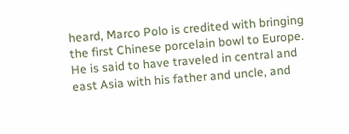heard, Marco Polo is credited with bringing the first Chinese porcelain bowl to Europe. He is said to have traveled in central and east Asia with his father and uncle, and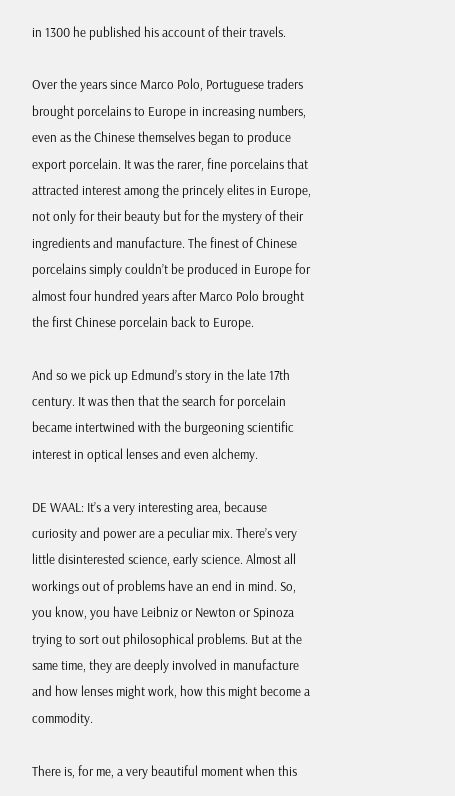in 1300 he published his account of their travels.

Over the years since Marco Polo, Portuguese traders brought porcelains to Europe in increasing numbers, even as the Chinese themselves began to produce export porcelain. It was the rarer, fine porcelains that attracted interest among the princely elites in Europe, not only for their beauty but for the mystery of their ingredients and manufacture. The finest of Chinese porcelains simply couldn’t be produced in Europe for almost four hundred years after Marco Polo brought the first Chinese porcelain back to Europe.

And so we pick up Edmund’s story in the late 17th century. It was then that the search for porcelain became intertwined with the burgeoning scientific interest in optical lenses and even alchemy.

DE WAAL: It’s a very interesting area, because curiosity and power are a peculiar mix. There’s very little disinterested science, early science. Almost all workings out of problems have an end in mind. So, you know, you have Leibniz or Newton or Spinoza trying to sort out philosophical problems. But at the same time, they are deeply involved in manufacture and how lenses might work, how this might become a commodity.

There is, for me, a very beautiful moment when this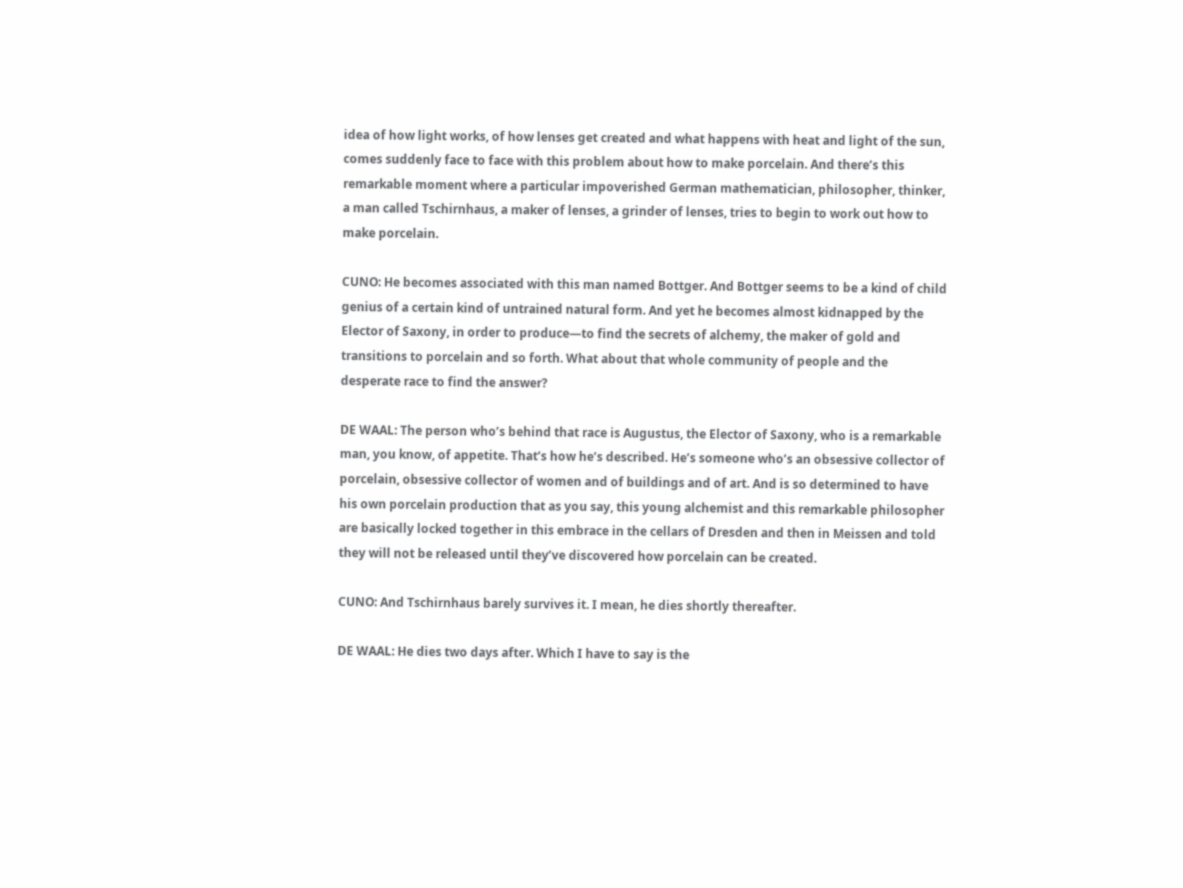idea of how light works, of how lenses get created and what happens with heat and light of the sun, comes suddenly face to face with this problem about how to make porcelain. And there’s this remarkable moment where a particular impoverished German mathematician, philosopher, thinker, a man called Tschirnhaus, a maker of lenses, a grinder of lenses, tries to begin to work out how to make porcelain.

CUNO: He becomes associated with this man named Bottger. And Bottger seems to be a kind of child genius of a certain kind of untrained natural form. And yet he becomes almost kidnapped by the Elector of Saxony, in order to produce—to find the secrets of alchemy, the maker of gold and transitions to porcelain and so forth. What about that whole community of people and the desperate race to find the answer?

DE WAAL: The person who’s behind that race is Augustus, the Elector of Saxony, who is a remarkable man, you know, of appetite. That’s how he’s described. He’s someone who’s an obsessive collector of porcelain, obsessive collector of women and of buildings and of art. And is so determined to have his own porcelain production that as you say, this young alchemist and this remarkable philosopher are basically locked together in this embrace in the cellars of Dresden and then in Meissen and told they will not be released until they’ve discovered how porcelain can be created.

CUNO: And Tschirnhaus barely survives it. I mean, he dies shortly thereafter.

DE WAAL: He dies two days after. Which I have to say is the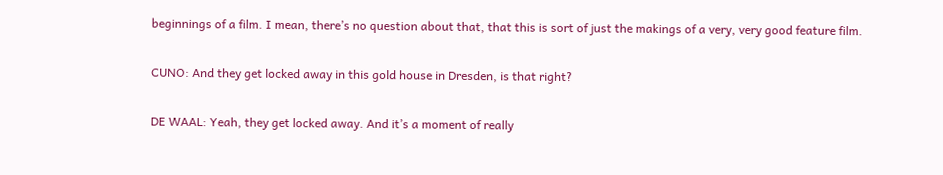beginnings of a film. I mean, there’s no question about that, that this is sort of just the makings of a very, very good feature film.

CUNO: And they get locked away in this gold house in Dresden, is that right?

DE WAAL: Yeah, they get locked away. And it’s a moment of really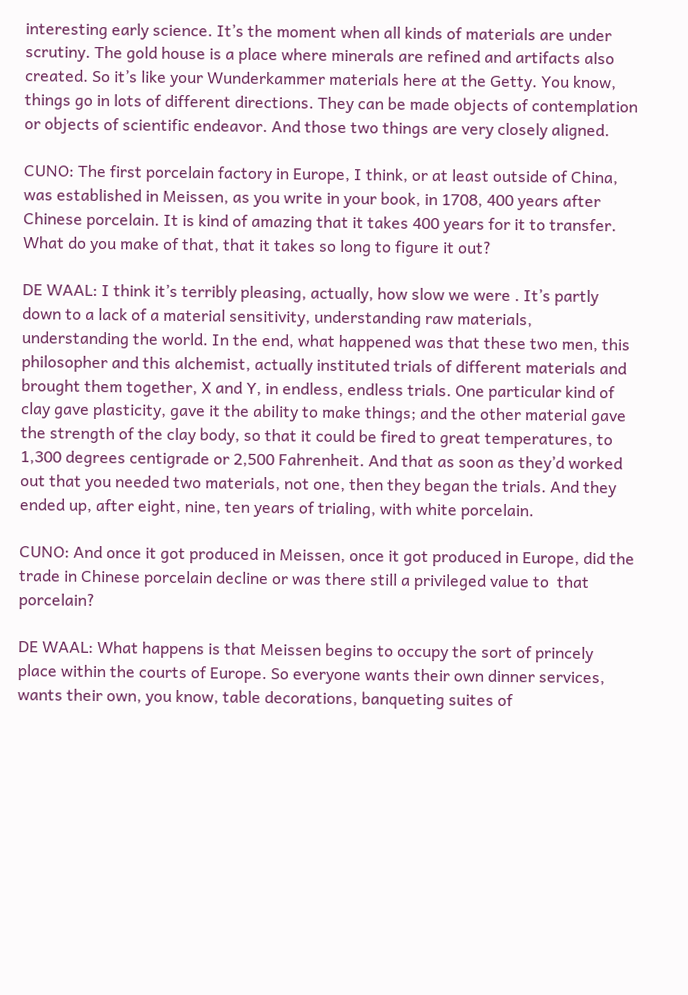interesting early science. It’s the moment when all kinds of materials are under scrutiny. The gold house is a place where minerals are refined and artifacts also created. So it’s like your Wunderkammer materials here at the Getty. You know, things go in lots of different directions. They can be made objects of contemplation or objects of scientific endeavor. And those two things are very closely aligned.

CUNO: The first porcelain factory in Europe, I think, or at least outside of China, was established in Meissen, as you write in your book, in 1708, 400 years after Chinese porcelain. It is kind of amazing that it takes 400 years for it to transfer. What do you make of that, that it takes so long to figure it out?

DE WAAL: I think it’s terribly pleasing, actually, how slow we were . It’s partly down to a lack of a material sensitivity, understanding raw materials, understanding the world. In the end, what happened was that these two men, this philosopher and this alchemist, actually instituted trials of different materials and brought them together, X and Y, in endless, endless trials. One particular kind of clay gave plasticity, gave it the ability to make things; and the other material gave the strength of the clay body, so that it could be fired to great temperatures, to 1,300 degrees centigrade or 2,500 Fahrenheit. And that as soon as they’d worked out that you needed two materials, not one, then they began the trials. And they ended up, after eight, nine, ten years of trialing, with white porcelain.

CUNO: And once it got produced in Meissen, once it got produced in Europe, did the trade in Chinese porcelain decline or was there still a privileged value to  that porcelain?

DE WAAL: What happens is that Meissen begins to occupy the sort of princely place within the courts of Europe. So everyone wants their own dinner services, wants their own, you know, table decorations, banqueting suites of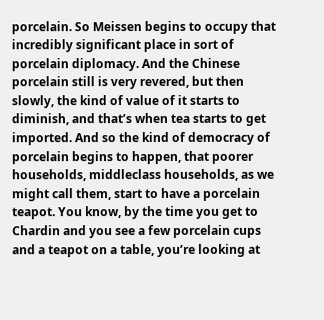porcelain. So Meissen begins to occupy that incredibly significant place in sort of porcelain diplomacy. And the Chinese porcelain still is very revered, but then slowly, the kind of value of it starts to diminish, and that’s when tea starts to get imported. And so the kind of democracy of porcelain begins to happen, that poorer households, middleclass households, as we might call them, start to have a porcelain teapot. You know, by the time you get to Chardin and you see a few porcelain cups and a teapot on a table, you’re looking at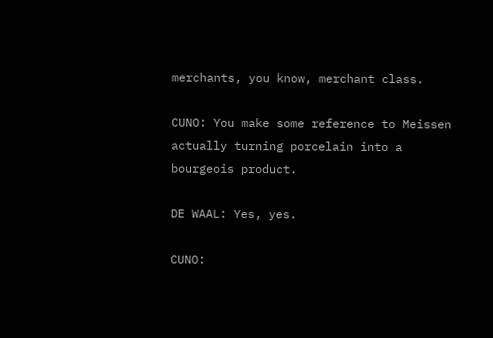merchants, you know, merchant class.

CUNO: You make some reference to Meissen actually turning porcelain into a bourgeois product.

DE WAAL: Yes, yes.

CUNO: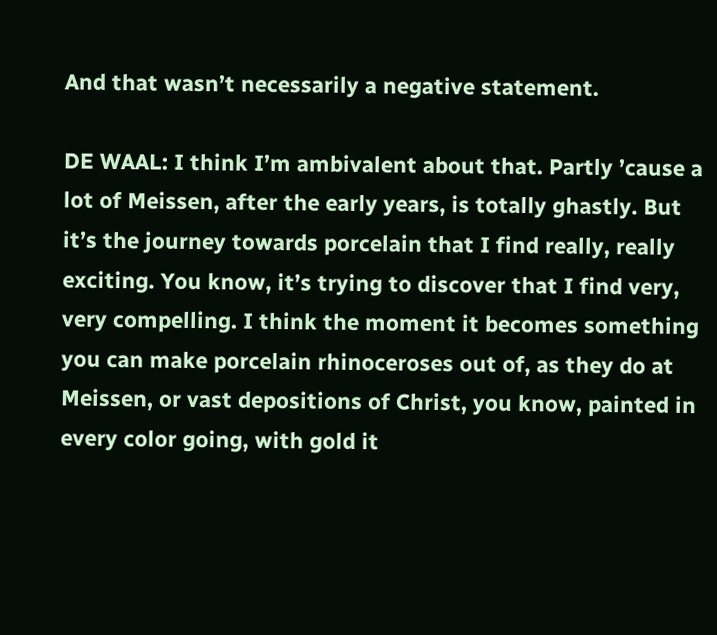And that wasn’t necessarily a negative statement.

DE WAAL: I think I’m ambivalent about that. Partly ’cause a lot of Meissen, after the early years, is totally ghastly. But it’s the journey towards porcelain that I find really, really exciting. You know, it’s trying to discover that I find very, very compelling. I think the moment it becomes something you can make porcelain rhinoceroses out of, as they do at Meissen, or vast depositions of Christ, you know, painted in every color going, with gold it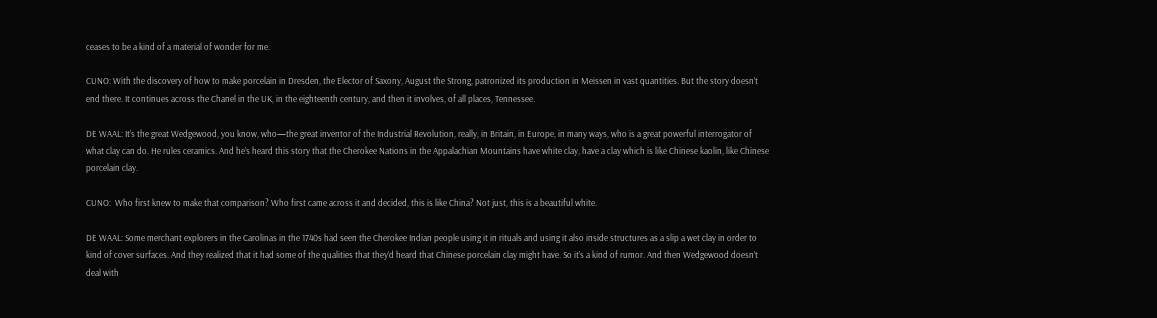ceases to be a kind of a material of wonder for me.

CUNO: With the discovery of how to make porcelain in Dresden, the Elector of Saxony, August the Strong, patronized its production in Meissen in vast quantities. But the story doesn’t end there. It continues across the Chanel in the UK, in the eighteenth century, and then it involves, of all places, Tennessee.

DE WAAL: It’s the great Wedgewood, you know, who—the great inventor of the Industrial Revolution, really, in Britain, in Europe, in many ways, who is a great powerful interrogator of what clay can do. He rules ceramics. And he’s heard this story that the Cherokee Nations in the Appalachian Mountains have white clay, have a clay which is like Chinese kaolin, like Chinese porcelain clay.

CUNO:  Who first knew to make that comparison? Who first came across it and decided, this is like China? Not just, this is a beautiful white.

DE WAAL: Some merchant explorers in the Carolinas in the 1740s had seen the Cherokee Indian people using it in rituals and using it also inside structures as a slip a wet clay in order to kind of cover surfaces. And they realized that it had some of the qualities that they’d heard that Chinese porcelain clay might have. So it’s a kind of rumor. And then Wedgewood doesn’t deal with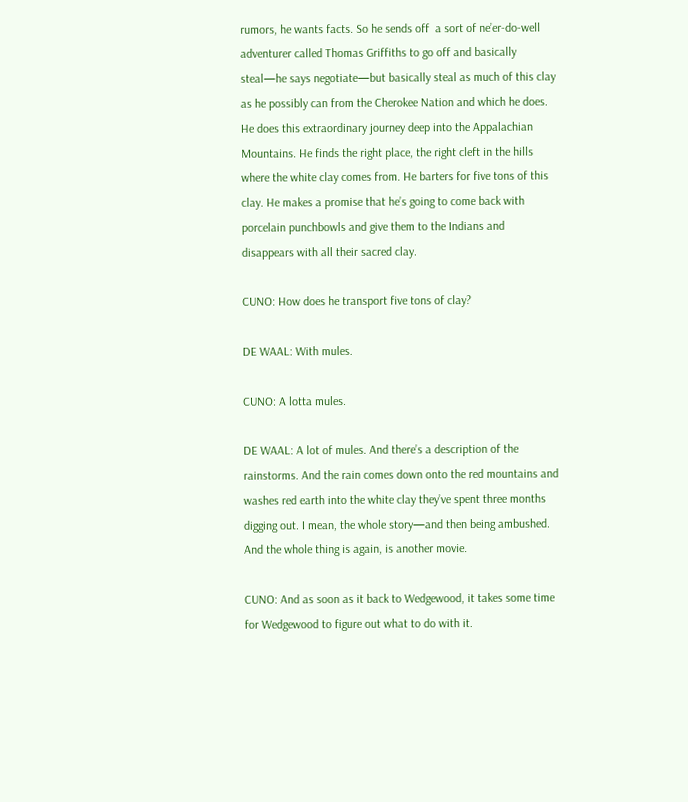rumors, he wants facts. So he sends off  a sort of ne’er-do-well adventurer called Thomas Griffiths to go off and basically steal—he says negotiate—but basically steal as much of this clay as he possibly can from the Cherokee Nation and which he does. He does this extraordinary journey deep into the Appalachian Mountains. He finds the right place, the right cleft in the hills where the white clay comes from. He barters for five tons of this clay. He makes a promise that he’s going to come back with porcelain punchbowls and give them to the Indians and disappears with all their sacred clay.

CUNO: How does he transport five tons of clay?

DE WAAL: With mules.

CUNO: A lotta mules.

DE WAAL: A lot of mules. And there’s a description of the rainstorms. And the rain comes down onto the red mountains and washes red earth into the white clay they’ve spent three months digging out. I mean, the whole story—and then being ambushed. And the whole thing is again, is another movie.

CUNO: And as soon as it back to Wedgewood, it takes some time for Wedgewood to figure out what to do with it.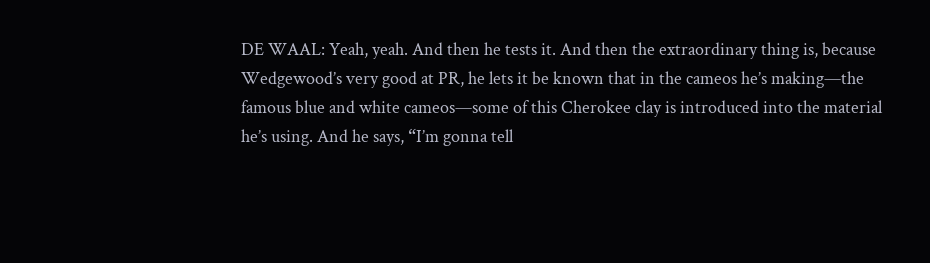DE WAAL: Yeah, yeah. And then he tests it. And then the extraordinary thing is, because Wedgewood’s very good at PR, he lets it be known that in the cameos he’s making—the famous blue and white cameos—some of this Cherokee clay is introduced into the material he’s using. And he says, “I’m gonna tell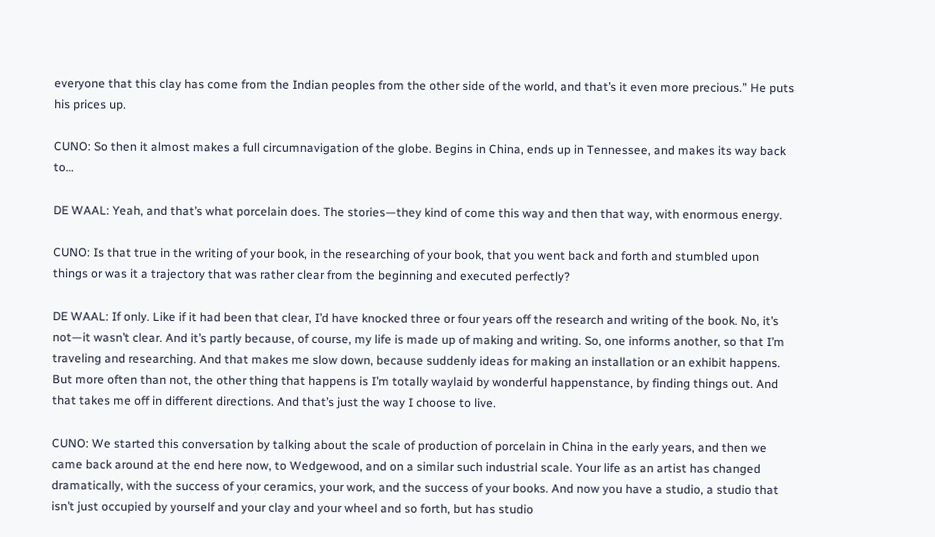everyone that this clay has come from the Indian peoples from the other side of the world, and that’s it even more precious.” He puts his prices up.

CUNO: So then it almost makes a full circumnavigation of the globe. Begins in China, ends up in Tennessee, and makes its way back to…

DE WAAL: Yeah, and that’s what porcelain does. The stories—they kind of come this way and then that way, with enormous energy.

CUNO: Is that true in the writing of your book, in the researching of your book, that you went back and forth and stumbled upon things or was it a trajectory that was rather clear from the beginning and executed perfectly?

DE WAAL: If only. Like if it had been that clear, I’d have knocked three or four years off the research and writing of the book. No, it’s not—it wasn’t clear. And it’s partly because, of course, my life is made up of making and writing. So, one informs another, so that I’m traveling and researching. And that makes me slow down, because suddenly ideas for making an installation or an exhibit happens. But more often than not, the other thing that happens is I’m totally waylaid by wonderful happenstance, by finding things out. And that takes me off in different directions. And that’s just the way I choose to live.

CUNO: We started this conversation by talking about the scale of production of porcelain in China in the early years, and then we came back around at the end here now, to Wedgewood, and on a similar such industrial scale. Your life as an artist has changed dramatically, with the success of your ceramics, your work, and the success of your books. And now you have a studio, a studio that isn’t just occupied by yourself and your clay and your wheel and so forth, but has studio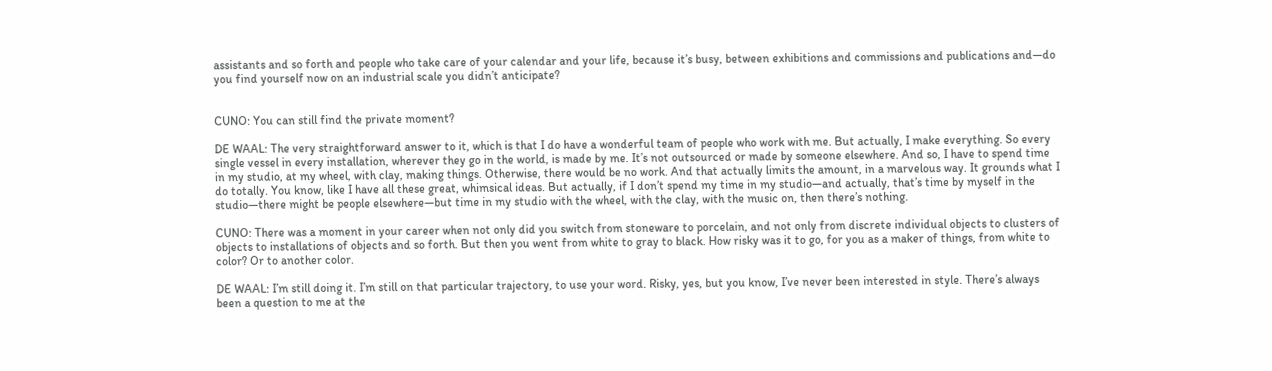assistants and so forth and people who take care of your calendar and your life, because it’s busy, between exhibitions and commissions and publications and—do you find yourself now on an industrial scale you didn’t anticipate?


CUNO: You can still find the private moment?

DE WAAL: The very straightforward answer to it, which is that I do have a wonderful team of people who work with me. But actually, I make everything. So every single vessel in every installation, wherever they go in the world, is made by me. It’s not outsourced or made by someone elsewhere. And so, I have to spend time in my studio, at my wheel, with clay, making things. Otherwise, there would be no work. And that actually limits the amount, in a marvelous way. It grounds what I do totally. You know, like I have all these great, whimsical ideas. But actually, if I don’t spend my time in my studio—and actually, that’s time by myself in the studio—there might be people elsewhere—but time in my studio with the wheel, with the clay, with the music on, then there’s nothing.

CUNO: There was a moment in your career when not only did you switch from stoneware to porcelain, and not only from discrete individual objects to clusters of objects to installations of objects and so forth. But then you went from white to gray to black. How risky was it to go, for you as a maker of things, from white to color? Or to another color.

DE WAAL: I’m still doing it. I’m still on that particular trajectory, to use your word. Risky, yes, but you know, I’ve never been interested in style. There’s always been a question to me at the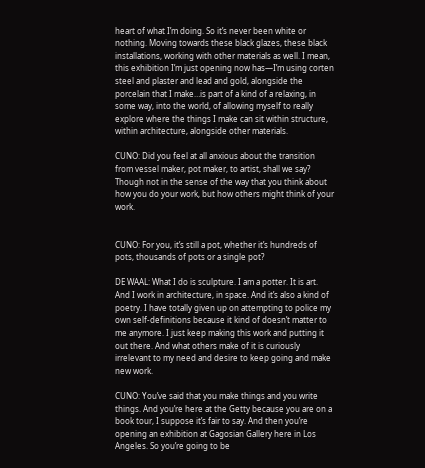heart of what I’m doing. So it’s never been white or nothing. Moving towards these black glazes, these black installations, working with other materials as well. I mean, this exhibition I’m just opening now has—I’m using corten steel and plaster and lead and gold, alongside the porcelain that I make…is part of a kind of a relaxing, in some way, into the world, of allowing myself to really explore where the things I make can sit within structure, within architecture, alongside other materials.

CUNO: Did you feel at all anxious about the transition from vessel maker, pot maker, to artist, shall we say? Though not in the sense of the way that you think about how you do your work, but how others might think of your work.


CUNO: For you, it’s still a pot, whether it’s hundreds of pots, thousands of pots or a single pot?

DE WAAL: What I do is sculpture. I am a potter. It is art. And I work in architecture, in space. And it’s also a kind of poetry. I have totally given up on attempting to police my own self-definitions because it kind of doesn’t matter to me anymore. I just keep making this work and putting it out there. And what others make of it is curiously irrelevant to my need and desire to keep going and make new work.

CUNO: You’ve said that you make things and you write things. And you’re here at the Getty because you are on a book tour, I suppose it’s fair to say. And then you’re opening an exhibition at Gagosian Gallery here in Los Angeles. So you’re going to be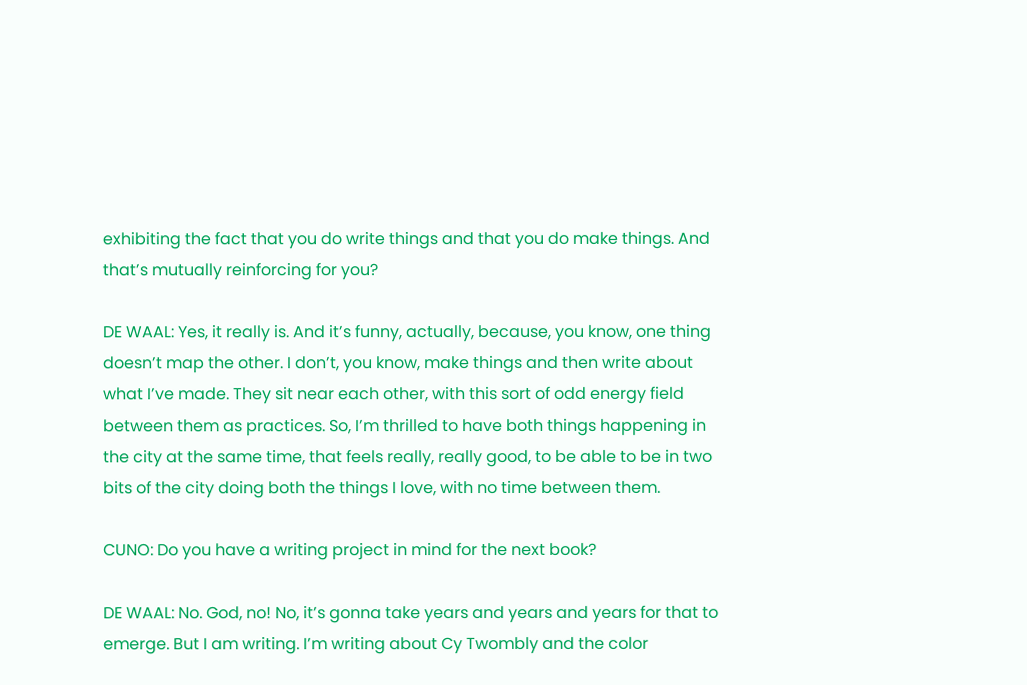exhibiting the fact that you do write things and that you do make things. And that’s mutually reinforcing for you?

DE WAAL: Yes, it really is. And it’s funny, actually, because, you know, one thing doesn’t map the other. I don’t, you know, make things and then write about what I’ve made. They sit near each other, with this sort of odd energy field between them as practices. So, I’m thrilled to have both things happening in the city at the same time, that feels really, really good, to be able to be in two bits of the city doing both the things I love, with no time between them.

CUNO: Do you have a writing project in mind for the next book?

DE WAAL: No. God, no! No, it’s gonna take years and years and years for that to emerge. But I am writing. I’m writing about Cy Twombly and the color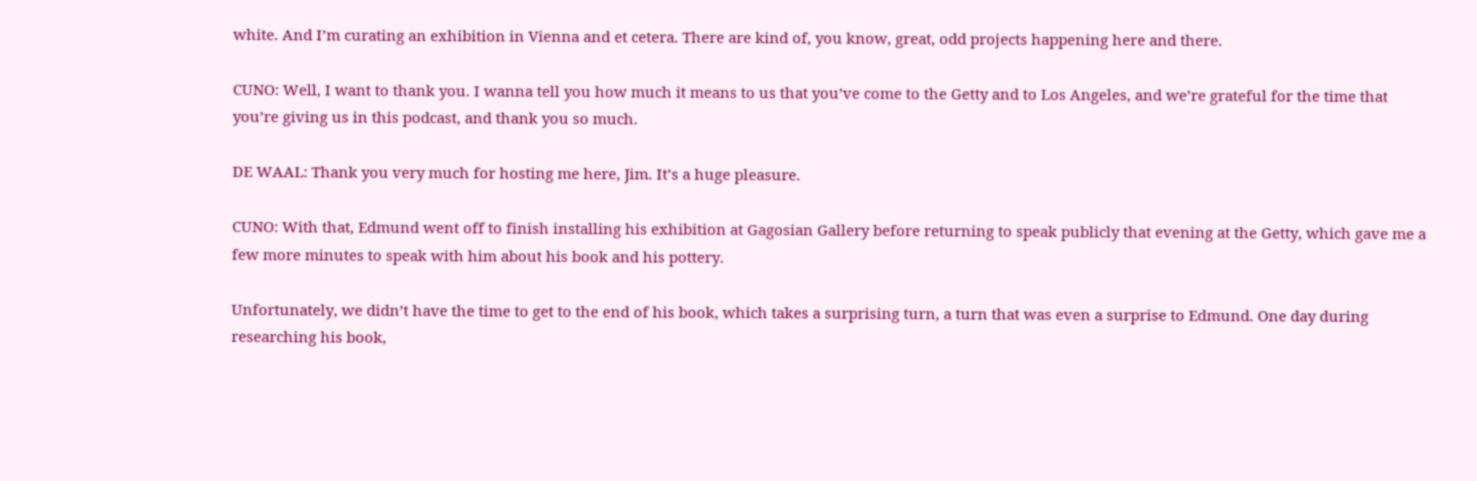white. And I’m curating an exhibition in Vienna and et cetera. There are kind of, you know, great, odd projects happening here and there.

CUNO: Well, I want to thank you. I wanna tell you how much it means to us that you’ve come to the Getty and to Los Angeles, and we’re grateful for the time that you’re giving us in this podcast, and thank you so much.

DE WAAL: Thank you very much for hosting me here, Jim. It’s a huge pleasure.

CUNO: With that, Edmund went off to finish installing his exhibition at Gagosian Gallery before returning to speak publicly that evening at the Getty, which gave me a few more minutes to speak with him about his book and his pottery.

Unfortunately, we didn’t have the time to get to the end of his book, which takes a surprising turn, a turn that was even a surprise to Edmund. One day during researching his book,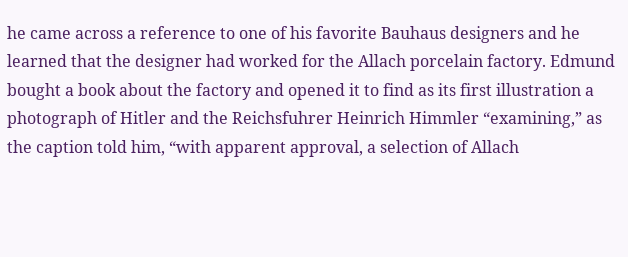he came across a reference to one of his favorite Bauhaus designers and he learned that the designer had worked for the Allach porcelain factory. Edmund bought a book about the factory and opened it to find as its first illustration a photograph of Hitler and the Reichsfuhrer Heinrich Himmler “examining,” as the caption told him, “with apparent approval, a selection of Allach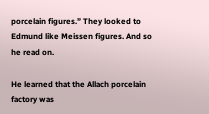porcelain figures.” They looked to Edmund like Meissen figures. And so he read on.

He learned that the Allach porcelain factory was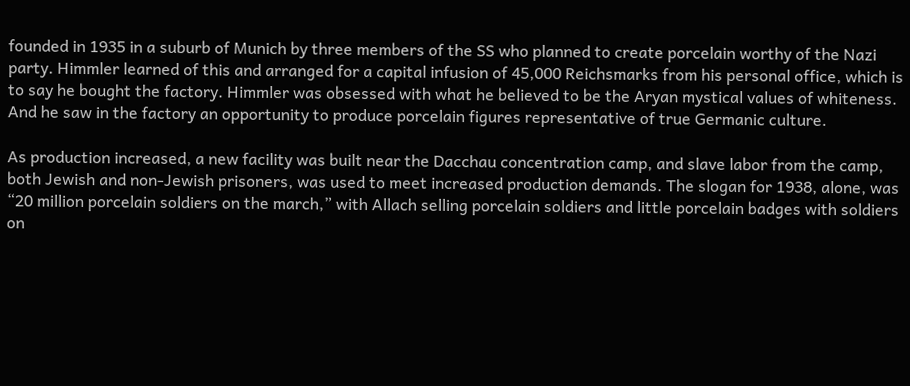founded in 1935 in a suburb of Munich by three members of the SS who planned to create porcelain worthy of the Nazi party. Himmler learned of this and arranged for a capital infusion of 45,000 Reichsmarks from his personal office, which is to say he bought the factory. Himmler was obsessed with what he believed to be the Aryan mystical values of whiteness. And he saw in the factory an opportunity to produce porcelain figures representative of true Germanic culture.

As production increased, a new facility was built near the Dacchau concentration camp, and slave labor from the camp, both Jewish and non-Jewish prisoners, was used to meet increased production demands. The slogan for 1938, alone, was “20 million porcelain soldiers on the march,” with Allach selling porcelain soldiers and little porcelain badges with soldiers on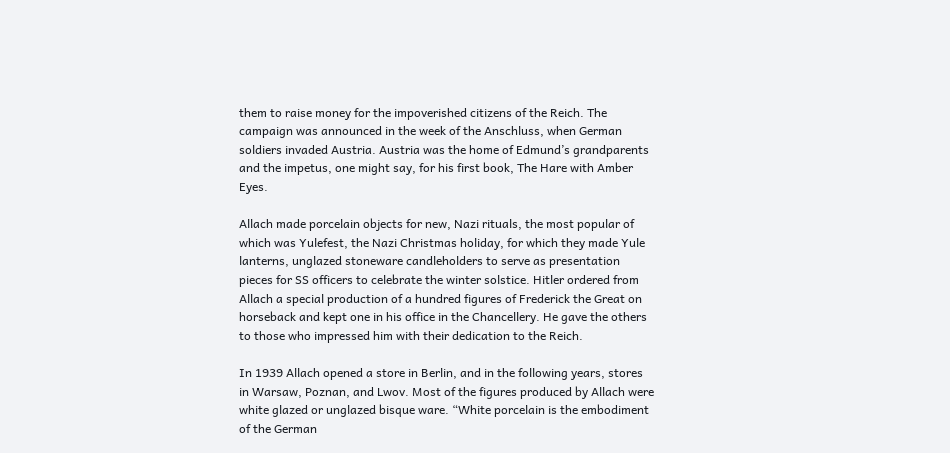them to raise money for the impoverished citizens of the Reich. The campaign was announced in the week of the Anschluss, when German soldiers invaded Austria. Austria was the home of Edmund’s grandparents and the impetus, one might say, for his first book, The Hare with Amber Eyes.

Allach made porcelain objects for new, Nazi rituals, the most popular of which was Yulefest, the Nazi Christmas holiday, for which they made Yule lanterns, unglazed stoneware candleholders to serve as presentation pieces for SS officers to celebrate the winter solstice. Hitler ordered from Allach a special production of a hundred figures of Frederick the Great on horseback and kept one in his office in the Chancellery. He gave the others to those who impressed him with their dedication to the Reich.

In 1939 Allach opened a store in Berlin, and in the following years, stores in Warsaw, Poznan, and Lwov. Most of the figures produced by Allach were white glazed or unglazed bisque ware. “White porcelain is the embodiment of the German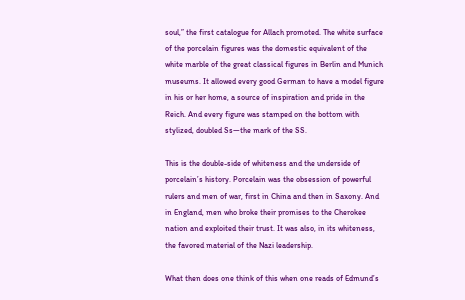soul,” the first catalogue for Allach promoted. The white surface of the porcelain figures was the domestic equivalent of the white marble of the great classical figures in Berlin and Munich museums. It allowed every good German to have a model figure in his or her home, a source of inspiration and pride in the Reich. And every figure was stamped on the bottom with stylized, doubled Ss—the mark of the SS.

This is the double-side of whiteness and the underside of porcelain’s history. Porcelain was the obsession of powerful rulers and men of war, first in China and then in Saxony. And in England, men who broke their promises to the Cherokee nation and exploited their trust. It was also, in its whiteness, the favored material of the Nazi leadership.

What then does one think of this when one reads of Edmund’s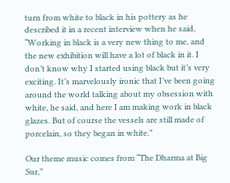turn from white to black in his pottery as he described it in a recent interview when he said, “Working in black is a very new thing to me, and the new exhibition will have a lot of black in it. I don’t know why I started using black but it’s very exciting. It’s marvelously ironic that I’ve been going around the world talking about my obsession with white, he said, and here I am making work in black glazes. But of course the vessels are still made of porcelain, so they began in white.”

Our theme music comes from “The Dharma at Big Sur,”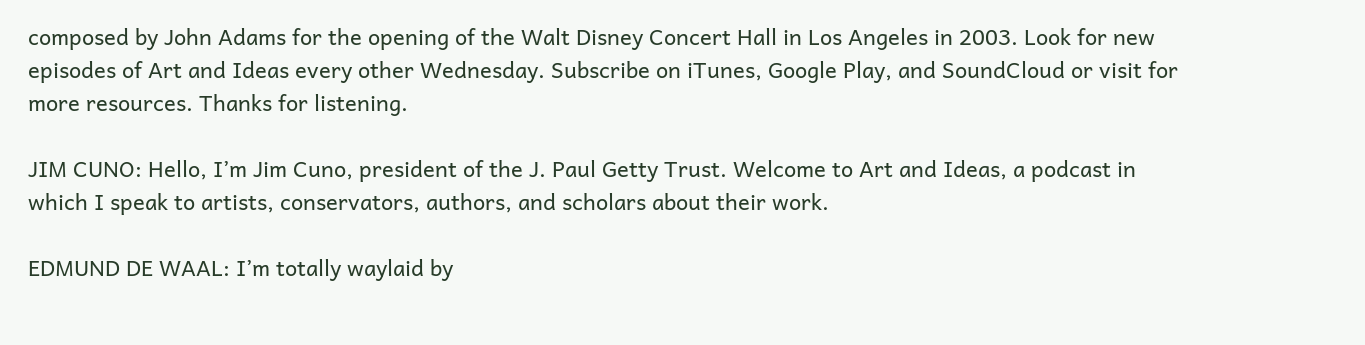composed by John Adams for the opening of the Walt Disney Concert Hall in Los Angeles in 2003. Look for new episodes of Art and Ideas every other Wednesday. Subscribe on iTunes, Google Play, and SoundCloud or visit for more resources. Thanks for listening.

JIM CUNO: Hello, I’m Jim Cuno, president of the J. Paul Getty Trust. Welcome to Art and Ideas, a podcast in which I speak to artists, conservators, authors, and scholars about their work.

EDMUND DE WAAL: I’m totally waylaid by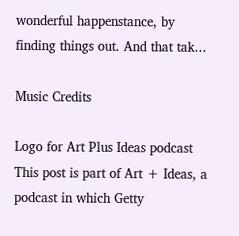wonderful happenstance, by finding things out. And that tak...

Music Credits

Logo for Art Plus Ideas podcast
This post is part of Art + Ideas, a podcast in which Getty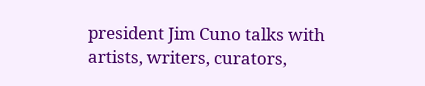president Jim Cuno talks with artists, writers, curators,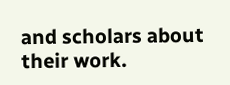and scholars about their work.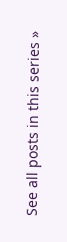See all posts in this series »